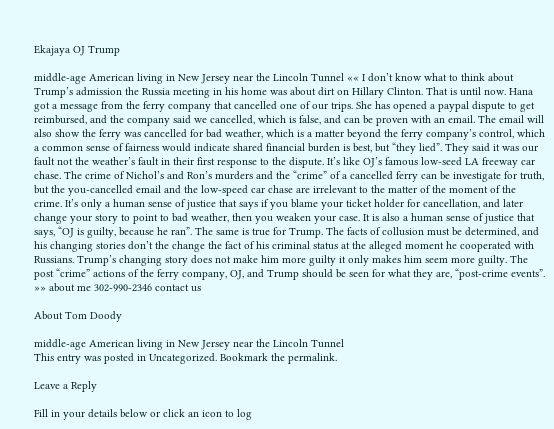Ekajaya OJ Trump

middle-age American living in New Jersey near the Lincoln Tunnel «« I don’t know what to think about Trump’s admission the Russia meeting in his home was about dirt on Hillary Clinton. That is until now. Hana got a message from the ferry company that cancelled one of our trips. She has opened a paypal dispute to get reimbursed, and the company said we cancelled, which is false, and can be proven with an email. The email will also show the ferry was cancelled for bad weather, which is a matter beyond the ferry company’s control, which a common sense of fairness would indicate shared financial burden is best, but “they lied”. They said it was our fault not the weather’s fault in their first response to the dispute. It’s like OJ’s famous low-seed LA freeway car chase. The crime of Nichol’s and Ron’s murders and the “crime” of a cancelled ferry can be investigate for truth, but the you-cancelled email and the low-speed car chase are irrelevant to the matter of the moment of the crime. It’s only a human sense of justice that says if you blame your ticket holder for cancellation, and later change your story to point to bad weather, then you weaken your case. It is also a human sense of justice that says, “OJ is guilty, because he ran”. The same is true for Trump. The facts of collusion must be determined, and his changing stories don’t the change the fact of his criminal status at the alleged moment he cooperated with Russians. Trump’s changing story does not make him more guilty it only makes him seem more guilty. The post “crime” actions of the ferry company, OJ, and Trump should be seen for what they are, “post-crime events”. »» about me 302-990-2346 contact us

About Tom Doody

middle-age American living in New Jersey near the Lincoln Tunnel
This entry was posted in Uncategorized. Bookmark the permalink.

Leave a Reply

Fill in your details below or click an icon to log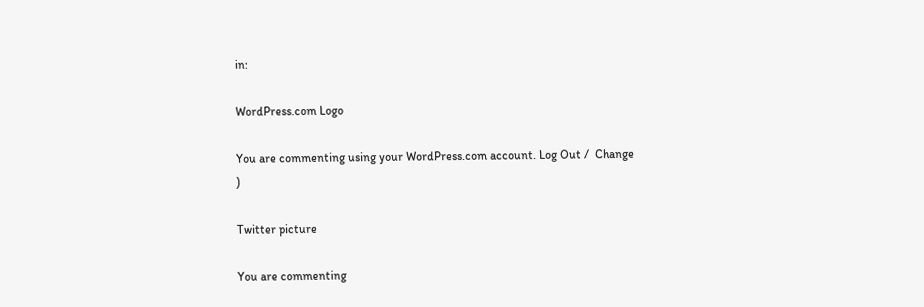in:

WordPress.com Logo

You are commenting using your WordPress.com account. Log Out /  Change )

Twitter picture

You are commenting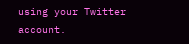using your Twitter account.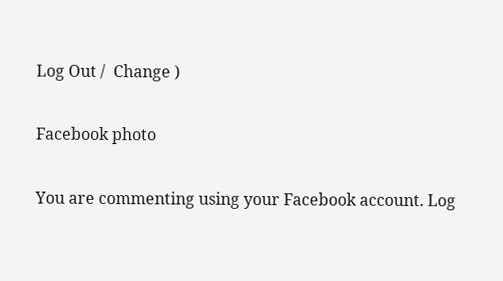Log Out /  Change )

Facebook photo

You are commenting using your Facebook account. Log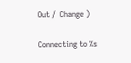Out /  Change )

Connecting to %s